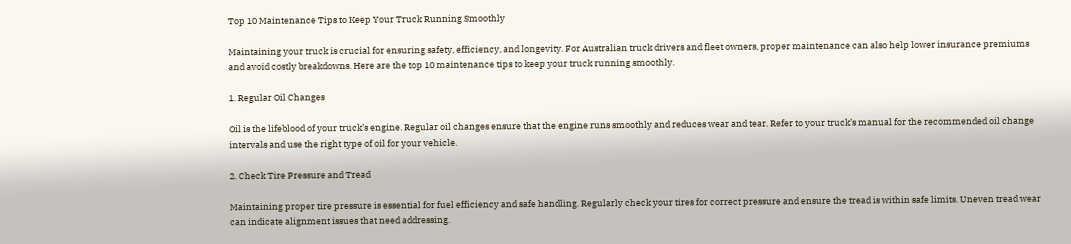Top 10 Maintenance Tips to Keep Your Truck Running Smoothly

Maintaining your truck is crucial for ensuring safety, efficiency, and longevity. For Australian truck drivers and fleet owners, proper maintenance can also help lower insurance premiums and avoid costly breakdowns. Here are the top 10 maintenance tips to keep your truck running smoothly.

1. Regular Oil Changes

Oil is the lifeblood of your truck’s engine. Regular oil changes ensure that the engine runs smoothly and reduces wear and tear. Refer to your truck’s manual for the recommended oil change intervals and use the right type of oil for your vehicle.

2. Check Tire Pressure and Tread

Maintaining proper tire pressure is essential for fuel efficiency and safe handling. Regularly check your tires for correct pressure and ensure the tread is within safe limits. Uneven tread wear can indicate alignment issues that need addressing.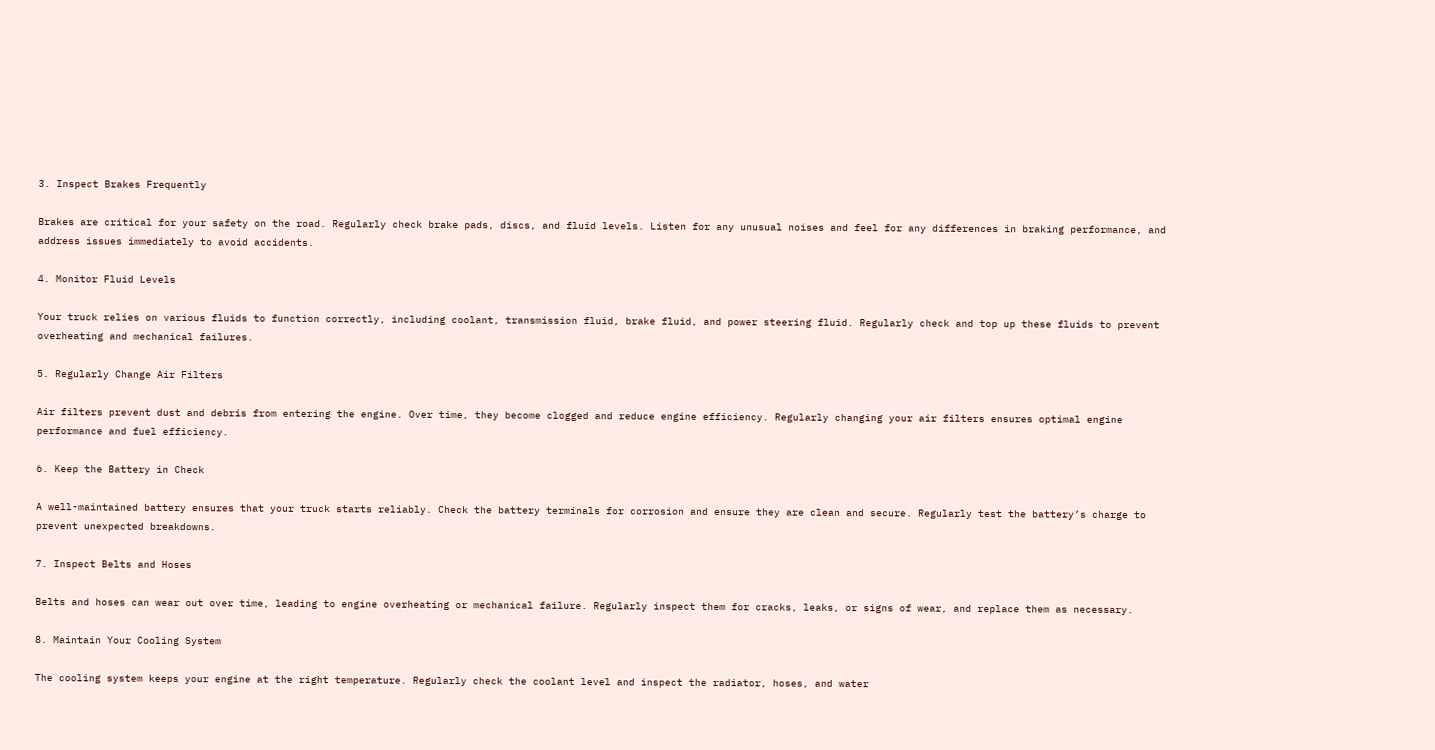3. Inspect Brakes Frequently

Brakes are critical for your safety on the road. Regularly check brake pads, discs, and fluid levels. Listen for any unusual noises and feel for any differences in braking performance, and address issues immediately to avoid accidents.

4. Monitor Fluid Levels

Your truck relies on various fluids to function correctly, including coolant, transmission fluid, brake fluid, and power steering fluid. Regularly check and top up these fluids to prevent overheating and mechanical failures.

5. Regularly Change Air Filters

Air filters prevent dust and debris from entering the engine. Over time, they become clogged and reduce engine efficiency. Regularly changing your air filters ensures optimal engine performance and fuel efficiency.

6. Keep the Battery in Check

A well-maintained battery ensures that your truck starts reliably. Check the battery terminals for corrosion and ensure they are clean and secure. Regularly test the battery’s charge to prevent unexpected breakdowns.

7. Inspect Belts and Hoses

Belts and hoses can wear out over time, leading to engine overheating or mechanical failure. Regularly inspect them for cracks, leaks, or signs of wear, and replace them as necessary.

8. Maintain Your Cooling System

The cooling system keeps your engine at the right temperature. Regularly check the coolant level and inspect the radiator, hoses, and water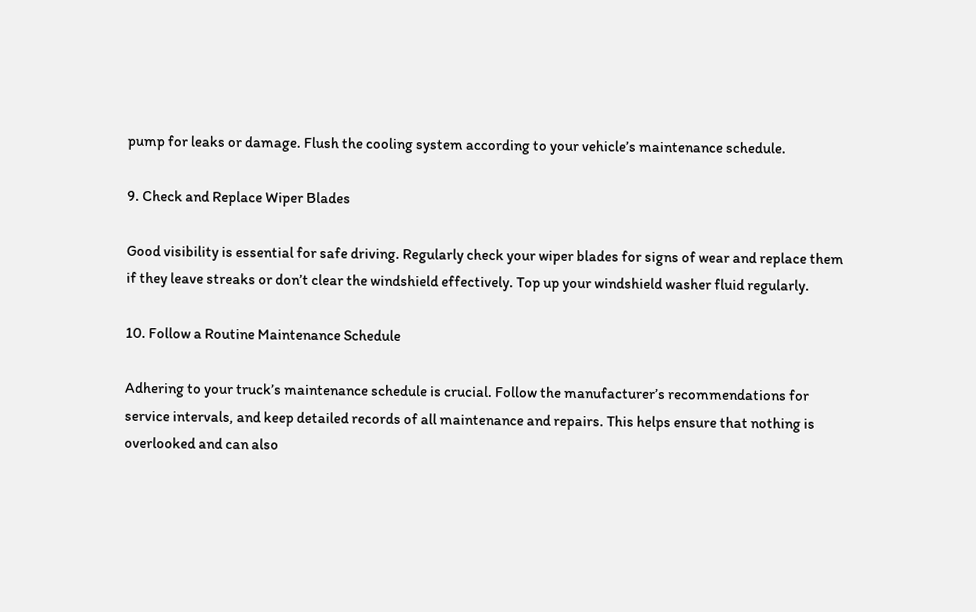pump for leaks or damage. Flush the cooling system according to your vehicle’s maintenance schedule.

9. Check and Replace Wiper Blades

Good visibility is essential for safe driving. Regularly check your wiper blades for signs of wear and replace them if they leave streaks or don’t clear the windshield effectively. Top up your windshield washer fluid regularly.

10. Follow a Routine Maintenance Schedule

Adhering to your truck’s maintenance schedule is crucial. Follow the manufacturer’s recommendations for service intervals, and keep detailed records of all maintenance and repairs. This helps ensure that nothing is overlooked and can also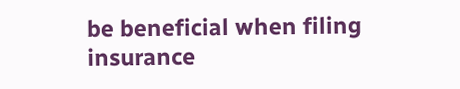be beneficial when filing insurance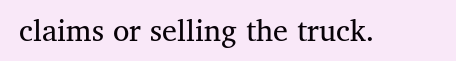claims or selling the truck.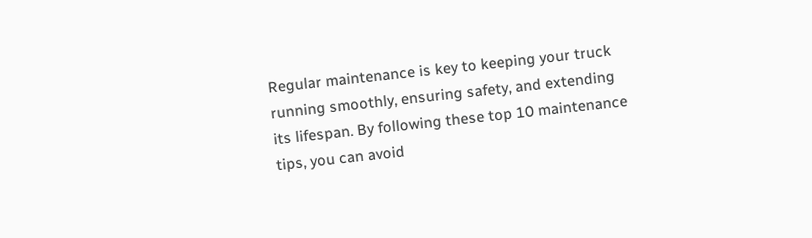Regular maintenance is key to keeping your truck running smoothly, ensuring safety, and extending its lifespan. By following these top 10 maintenance tips, you can avoid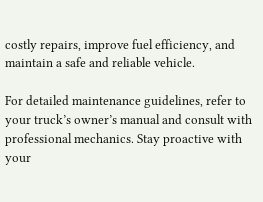costly repairs, improve fuel efficiency, and maintain a safe and reliable vehicle.

For detailed maintenance guidelines, refer to your truck’s owner’s manual and consult with professional mechanics. Stay proactive with your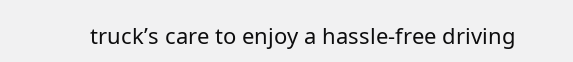truck’s care to enjoy a hassle-free driving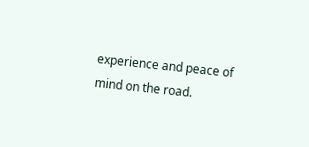experience and peace of mind on the road.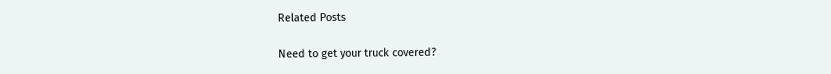Related Posts

Need to get your truck covered?